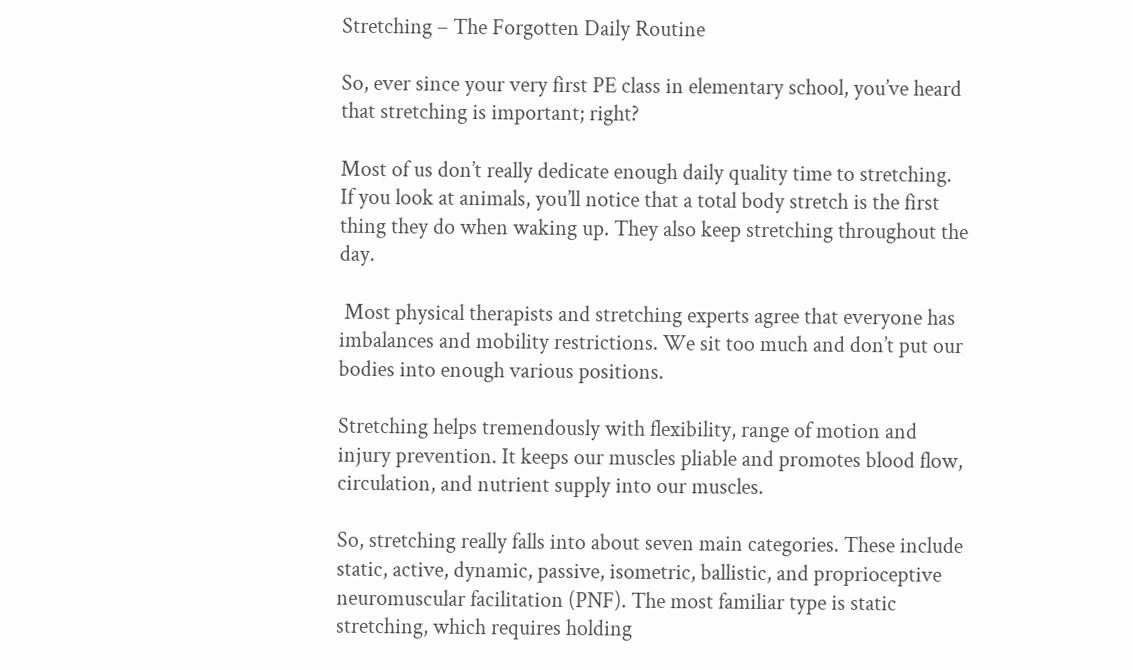Stretching – The Forgotten Daily Routine

So, ever since your very first PE class in elementary school, you’ve heard that stretching is important; right?

Most of us don’t really dedicate enough daily quality time to stretching. If you look at animals, you’ll notice that a total body stretch is the first thing they do when waking up. They also keep stretching throughout the day.

 Most physical therapists and stretching experts agree that everyone has imbalances and mobility restrictions. We sit too much and don’t put our bodies into enough various positions.

Stretching helps tremendously with flexibility, range of motion and injury prevention. It keeps our muscles pliable and promotes blood flow, circulation, and nutrient supply into our muscles.

So, stretching really falls into about seven main categories. These include static, active, dynamic, passive, isometric, ballistic, and proprioceptive neuromuscular facilitation (PNF). The most familiar type is static stretching, which requires holding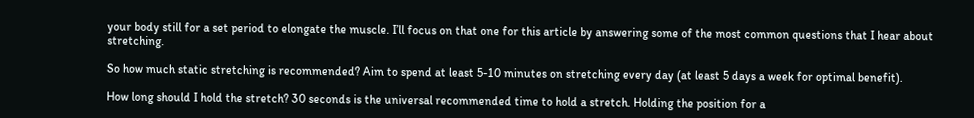your body still for a set period to elongate the muscle. I’ll focus on that one for this article by answering some of the most common questions that I hear about stretching.

So how much static stretching is recommended? Aim to spend at least 5-10 minutes on stretching every day (at least 5 days a week for optimal benefit).

How long should I hold the stretch? 30 seconds is the universal recommended time to hold a stretch. Holding the position for a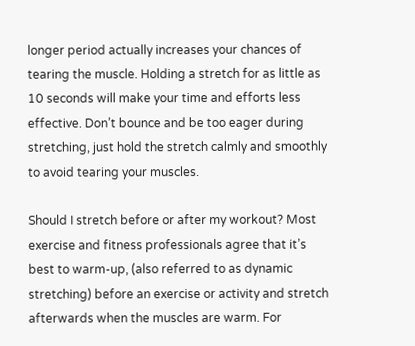longer period actually increases your chances of tearing the muscle. Holding a stretch for as little as 10 seconds will make your time and efforts less effective. Don’t bounce and be too eager during stretching, just hold the stretch calmly and smoothly to avoid tearing your muscles.

Should I stretch before or after my workout? Most exercise and fitness professionals agree that it’s best to warm-up, (also referred to as dynamic stretching) before an exercise or activity and stretch afterwards when the muscles are warm. For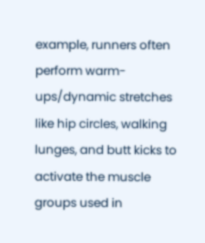example, runners often perform warm-ups/dynamic stretches like hip circles, walking lunges, and butt kicks to activate the muscle groups used in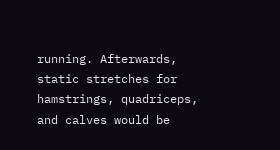running. Afterwards, static stretches for hamstrings, quadriceps, and calves would be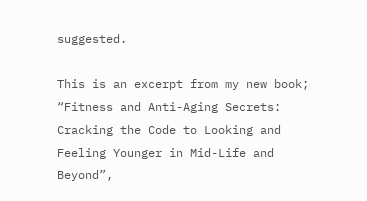suggested.

This is an excerpt from my new book; “Fitness and Anti-Aging Secrets: Cracking the Code to Looking and Feeling Younger in Mid-Life and Beyond”,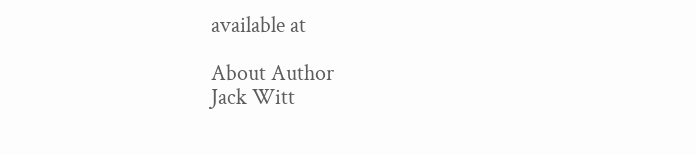available at

About Author
Jack Witt